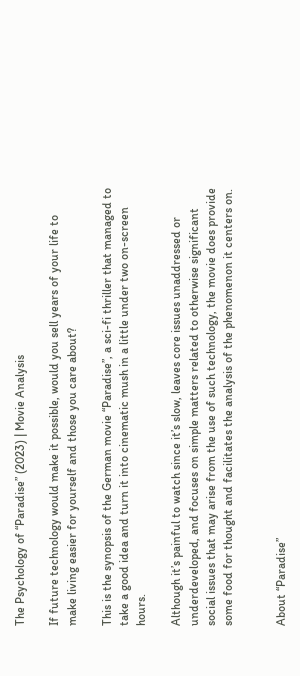The Psychology of “Paradise” (2023) | Movie Analysis

If future technology would make it possible, would you sell years of your life to make living easier for yourself and those you care about?

This is the synopsis of the German movie “Paradise”, a sci-fi thriller that managed to take a good idea and turn it into cinematic mush in a little under two on-screen hours.

Although it’s painful to watch since it’s slow, leaves core issues unaddressed or underdeveloped, and focuses on simple matters related to otherwise significant social issues that may arise from the use of such technology, the movie does provide some food for thought and facilitates the analysis of the phenomenon it centers on.


About “Paradise”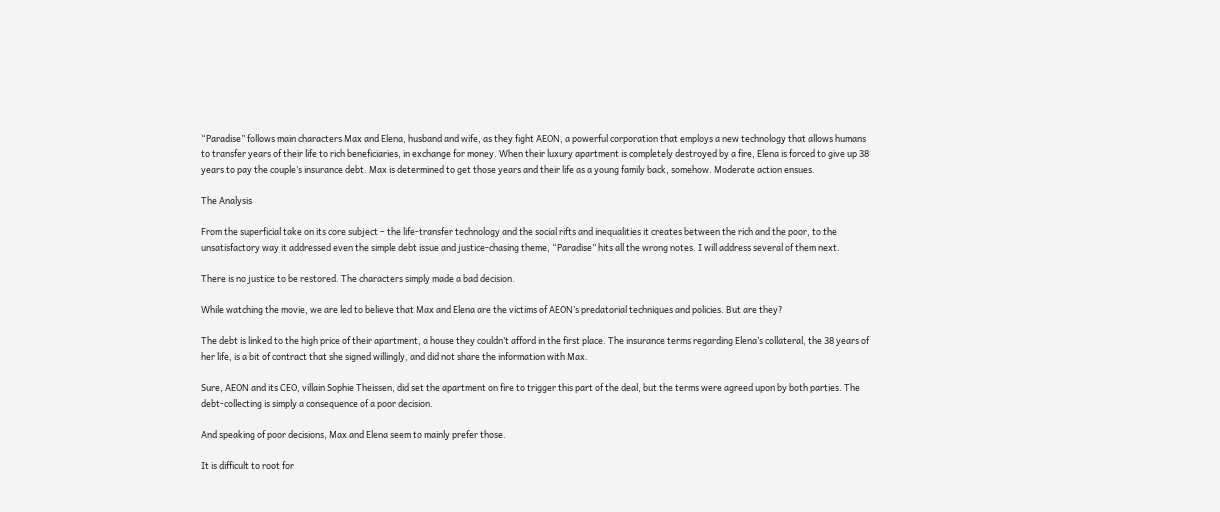“Paradise” follows main characters Max and Elena, husband and wife, as they fight AEON, a powerful corporation that employs a new technology that allows humans to transfer years of their life to rich beneficiaries, in exchange for money. When their luxury apartment is completely destroyed by a fire, Elena is forced to give up 38 years to pay the couple’s insurance debt. Max is determined to get those years and their life as a young family back, somehow. Moderate action ensues.

The Analysis

From the superficial take on its core subject – the life-transfer technology and the social rifts and inequalities it creates between the rich and the poor, to the unsatisfactory way it addressed even the simple debt issue and justice-chasing theme, “Paradise” hits all the wrong notes. I will address several of them next.

There is no justice to be restored. The characters simply made a bad decision.

While watching the movie, we are led to believe that Max and Elena are the victims of AEON’s predatorial techniques and policies. But are they?

The debt is linked to the high price of their apartment, a house they couldn’t afford in the first place. The insurance terms regarding Elena’s collateral, the 38 years of her life, is a bit of contract that she signed willingly, and did not share the information with Max.

Sure, AEON and its CEO, villain Sophie Theissen, did set the apartment on fire to trigger this part of the deal, but the terms were agreed upon by both parties. The debt-collecting is simply a consequence of a poor decision.

And speaking of poor decisions, Max and Elena seem to mainly prefer those.

It is difficult to root for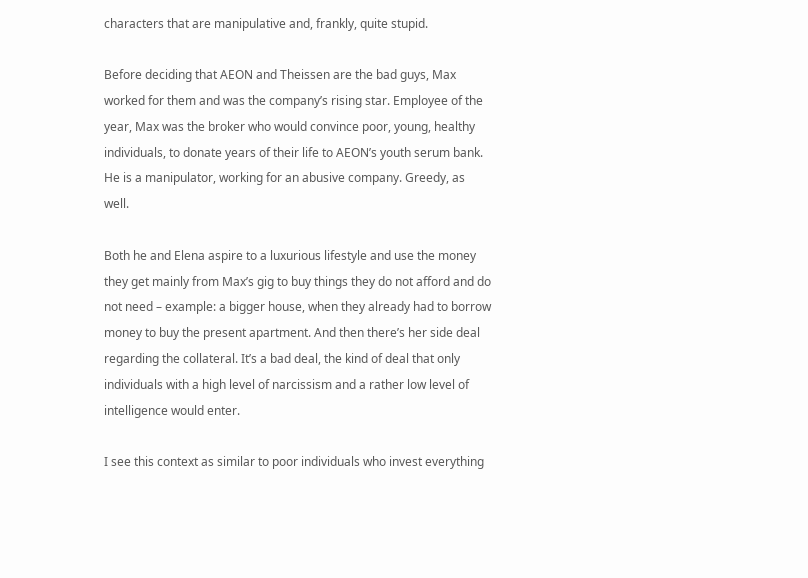characters that are manipulative and, frankly, quite stupid.

Before deciding that AEON and Theissen are the bad guys, Max worked for them and was the company’s rising star. Employee of the year, Max was the broker who would convince poor, young, healthy individuals, to donate years of their life to AEON’s youth serum bank. He is a manipulator, working for an abusive company. Greedy, as well.

Both he and Elena aspire to a luxurious lifestyle and use the money they get mainly from Max’s gig to buy things they do not afford and do not need – example: a bigger house, when they already had to borrow money to buy the present apartment. And then there’s her side deal regarding the collateral. It’s a bad deal, the kind of deal that only individuals with a high level of narcissism and a rather low level of intelligence would enter.

I see this context as similar to poor individuals who invest everything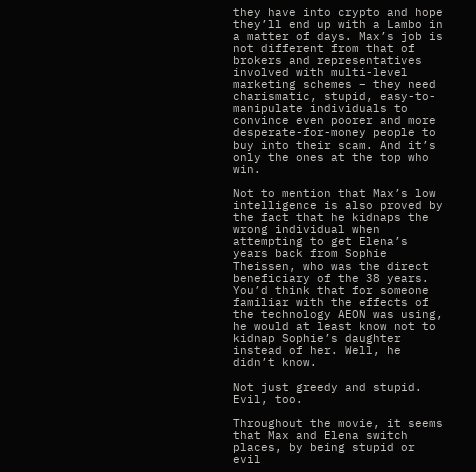they have into crypto and hope they’ll end up with a Lambo in a matter of days. Max’s job is not different from that of brokers and representatives involved with multi-level marketing schemes – they need charismatic, stupid, easy-to-manipulate individuals to convince even poorer and more desperate-for-money people to buy into their scam. And it’s only the ones at the top who win.

Not to mention that Max’s low intelligence is also proved by the fact that he kidnaps the wrong individual when attempting to get Elena’s years back from Sophie Theissen, who was the direct beneficiary of the 38 years. You’d think that for someone familiar with the effects of the technology AEON was using, he would at least know not to kidnap Sophie’s daughter instead of her. Well, he didn’t know.

Not just greedy and stupid. Evil, too.

Throughout the movie, it seems that Max and Elena switch places, by being stupid or evil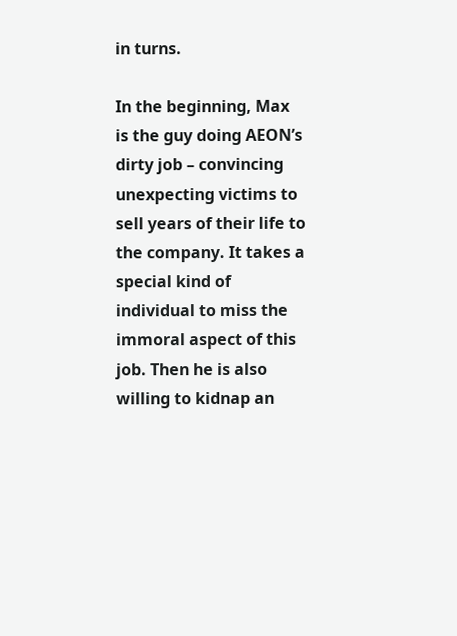in turns.

In the beginning, Max is the guy doing AEON’s dirty job – convincing unexpecting victims to sell years of their life to the company. It takes a special kind of individual to miss the immoral aspect of this job. Then he is also willing to kidnap an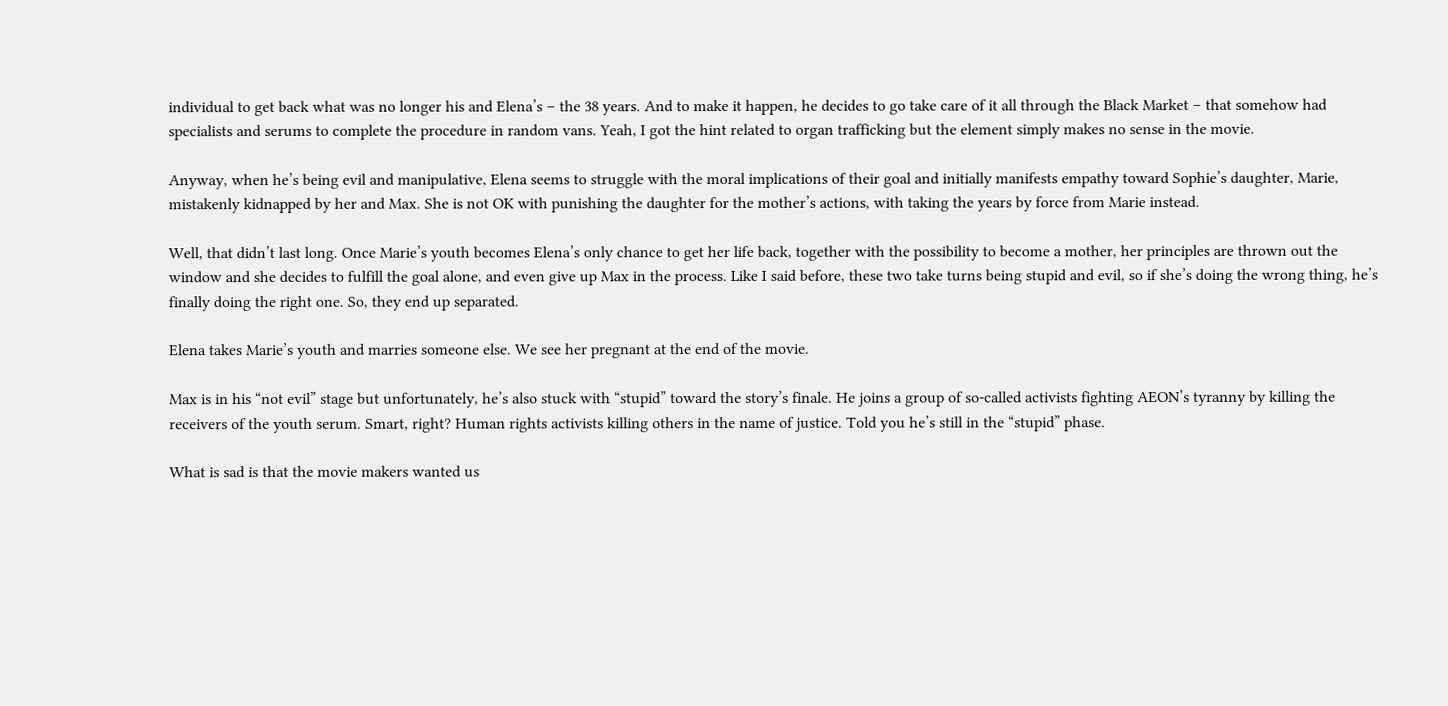individual to get back what was no longer his and Elena’s – the 38 years. And to make it happen, he decides to go take care of it all through the Black Market – that somehow had specialists and serums to complete the procedure in random vans. Yeah, I got the hint related to organ trafficking but the element simply makes no sense in the movie.

Anyway, when he’s being evil and manipulative, Elena seems to struggle with the moral implications of their goal and initially manifests empathy toward Sophie’s daughter, Marie, mistakenly kidnapped by her and Max. She is not OK with punishing the daughter for the mother’s actions, with taking the years by force from Marie instead.

Well, that didn’t last long. Once Marie’s youth becomes Elena’s only chance to get her life back, together with the possibility to become a mother, her principles are thrown out the window and she decides to fulfill the goal alone, and even give up Max in the process. Like I said before, these two take turns being stupid and evil, so if she’s doing the wrong thing, he’s finally doing the right one. So, they end up separated.

Elena takes Marie’s youth and marries someone else. We see her pregnant at the end of the movie.

Max is in his “not evil” stage but unfortunately, he’s also stuck with “stupid” toward the story’s finale. He joins a group of so-called activists fighting AEON’s tyranny by killing the receivers of the youth serum. Smart, right? Human rights activists killing others in the name of justice. Told you he’s still in the “stupid” phase.

What is sad is that the movie makers wanted us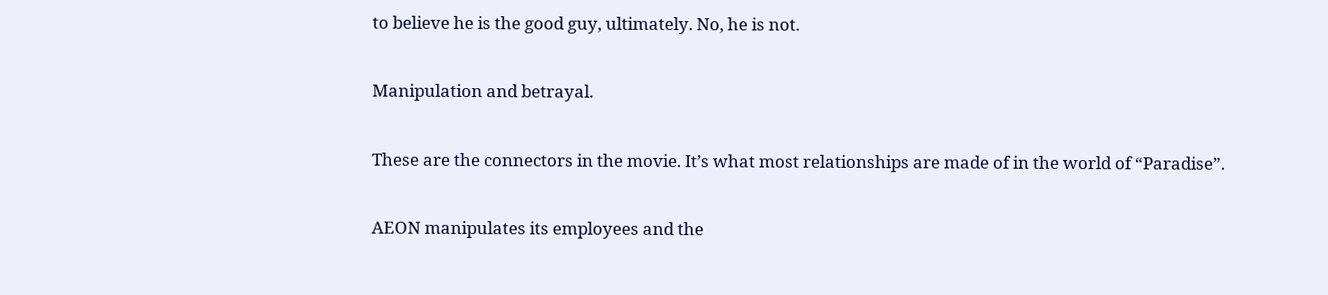to believe he is the good guy, ultimately. No, he is not.

Manipulation and betrayal.

These are the connectors in the movie. It’s what most relationships are made of in the world of “Paradise”.

AEON manipulates its employees and the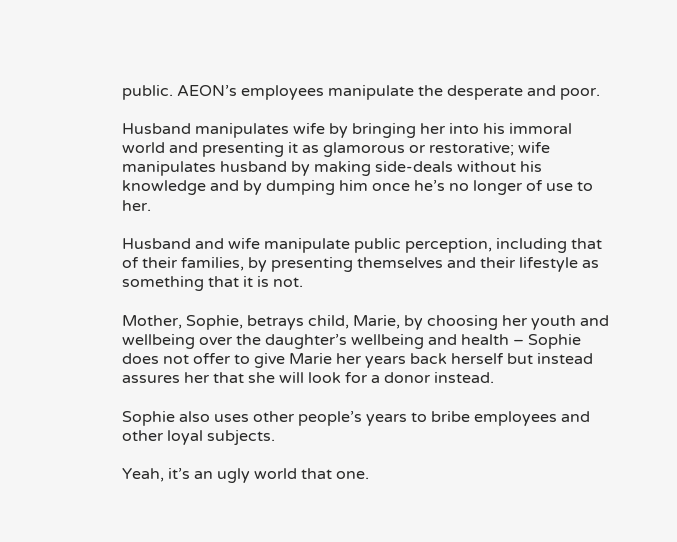public. AEON’s employees manipulate the desperate and poor.

Husband manipulates wife by bringing her into his immoral world and presenting it as glamorous or restorative; wife manipulates husband by making side-deals without his knowledge and by dumping him once he’s no longer of use to her.

Husband and wife manipulate public perception, including that of their families, by presenting themselves and their lifestyle as something that it is not.

Mother, Sophie, betrays child, Marie, by choosing her youth and wellbeing over the daughter’s wellbeing and health – Sophie does not offer to give Marie her years back herself but instead assures her that she will look for a donor instead.

Sophie also uses other people’s years to bribe employees and other loyal subjects.

Yeah, it’s an ugly world that one.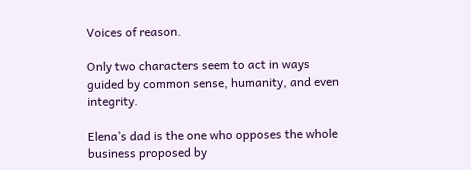Voices of reason.

Only two characters seem to act in ways guided by common sense, humanity, and even integrity.

Elena’s dad is the one who opposes the whole business proposed by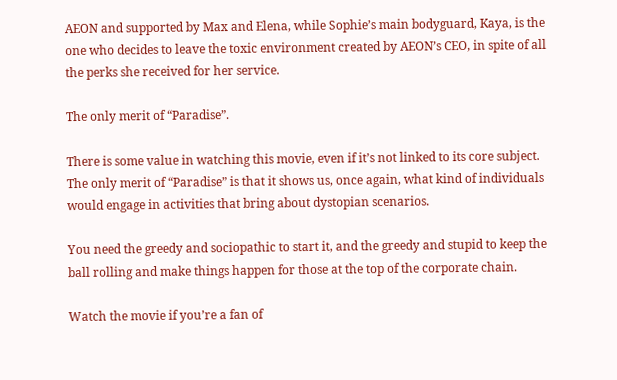AEON and supported by Max and Elena, while Sophie’s main bodyguard, Kaya, is the one who decides to leave the toxic environment created by AEON’s CEO, in spite of all the perks she received for her service.

The only merit of “Paradise”.

There is some value in watching this movie, even if it’s not linked to its core subject. The only merit of “Paradise” is that it shows us, once again, what kind of individuals would engage in activities that bring about dystopian scenarios.

You need the greedy and sociopathic to start it, and the greedy and stupid to keep the ball rolling and make things happen for those at the top of the corporate chain.

Watch the movie if you’re a fan of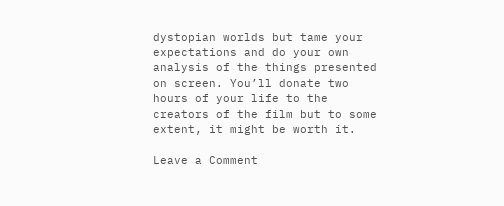dystopian worlds but tame your expectations and do your own analysis of the things presented on screen. You’ll donate two hours of your life to the creators of the film but to some extent, it might be worth it.

Leave a Comment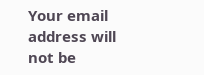Your email address will not be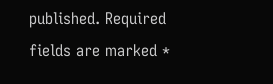published. Required fields are marked *